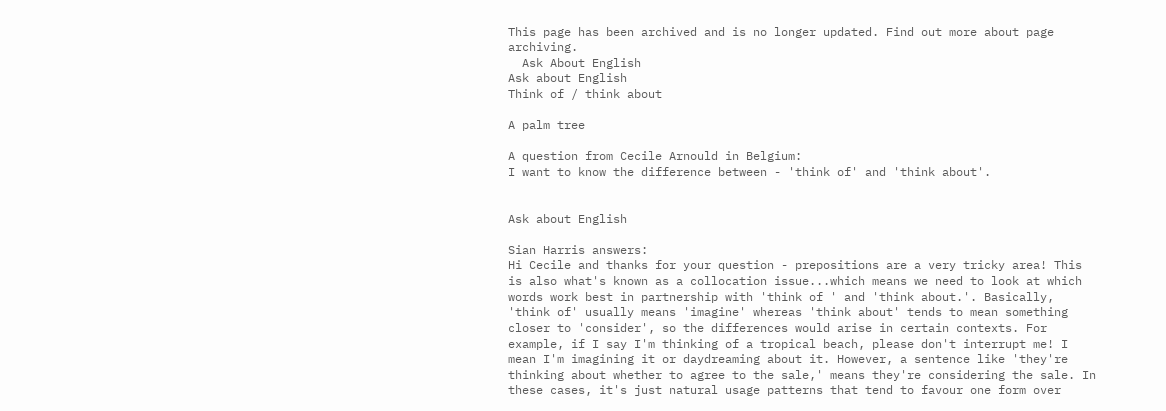This page has been archived and is no longer updated. Find out more about page archiving.
  Ask About English
Ask about English
Think of / think about

A palm tree

A question from Cecile Arnould in Belgium:
I want to know the difference between - 'think of' and 'think about'.


Ask about English

Sian Harris answers:
Hi Cecile and thanks for your question - prepositions are a very tricky area! This is also what's known as a collocation issue...which means we need to look at which words work best in partnership with 'think of ' and 'think about.'. Basically, 'think of' usually means 'imagine' whereas 'think about' tends to mean something closer to 'consider', so the differences would arise in certain contexts. For example, if I say I'm thinking of a tropical beach, please don't interrupt me! I mean I'm imagining it or daydreaming about it. However, a sentence like 'they're thinking about whether to agree to the sale,' means they're considering the sale. In these cases, it's just natural usage patterns that tend to favour one form over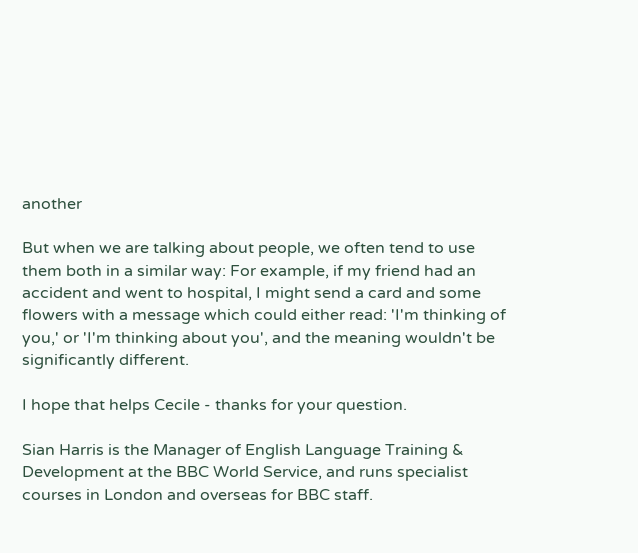another

But when we are talking about people, we often tend to use them both in a similar way: For example, if my friend had an accident and went to hospital, I might send a card and some flowers with a message which could either read: 'I'm thinking of you,' or 'I'm thinking about you', and the meaning wouldn't be significantly different.

I hope that helps Cecile - thanks for your question.

Sian Harris is the Manager of English Language Training & Development at the BBC World Service, and runs specialist courses in London and overseas for BBC staff.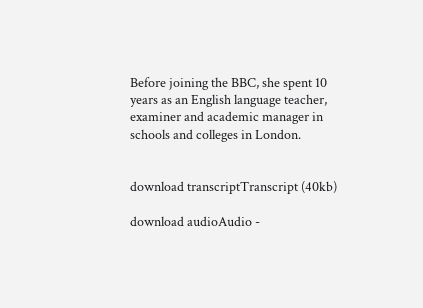Before joining the BBC, she spent 10 years as an English language teacher, examiner and academic manager in schools and colleges in London.


download transcriptTranscript (40kb)

download audioAudio -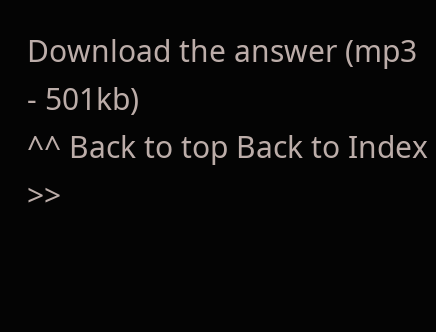Download the answer (mp3 - 501kb)
^^ Back to top Back to Index >>